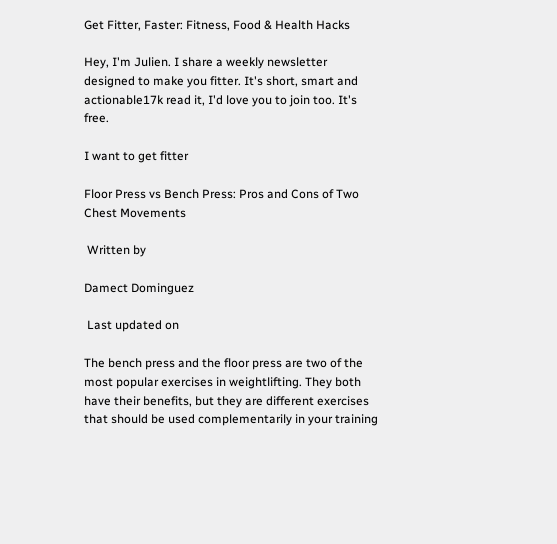Get Fitter, Faster: Fitness, Food & Health Hacks

Hey, I'm Julien. I share a weekly newsletter designed to make you fitter. It's short, smart and actionable17k read it, I'd love you to join too. It's free.

I want to get fitter

Floor Press vs Bench Press: Pros and Cons of Two Chest Movements

 Written by

Damect Dominguez

 Last updated on

The bench press and the floor press are two of the most popular exercises in weightlifting. They both have their benefits, but they are different exercises that should be used complementarily in your training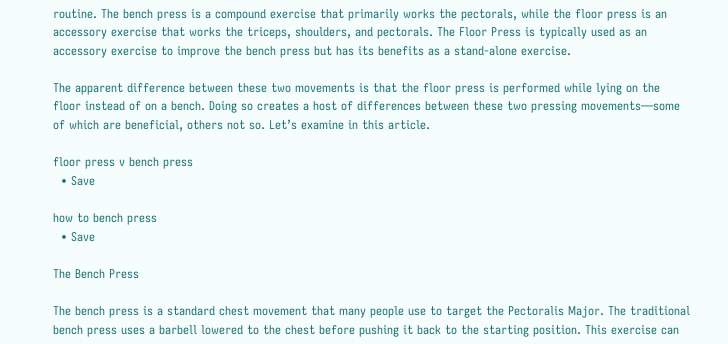routine. The bench press is a compound exercise that primarily works the pectorals, while the floor press is an accessory exercise that works the triceps, shoulders, and pectorals. The Floor Press is typically used as an accessory exercise to improve the bench press but has its benefits as a stand-alone exercise.

The apparent difference between these two movements is that the floor press is performed while lying on the floor instead of on a bench. Doing so creates a host of differences between these two pressing movements—some of which are beneficial, others not so. Let’s examine in this article.

floor press v bench press
  • Save

how to bench press
  • Save

The Bench Press

The bench press is a standard chest movement that many people use to target the Pectoralis Major. The traditional bench press uses a barbell lowered to the chest before pushing it back to the starting position. This exercise can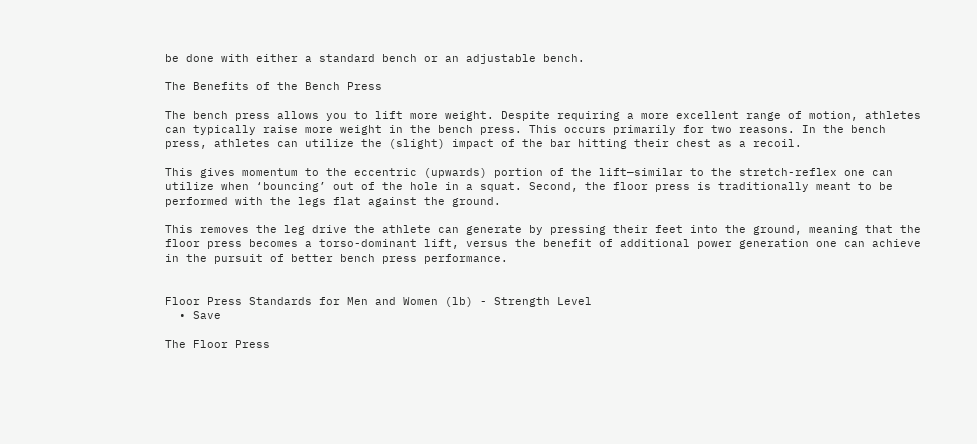be done with either a standard bench or an adjustable bench.

The Benefits of the Bench Press

The bench press allows you to lift more weight. Despite requiring a more excellent range of motion, athletes can typically raise more weight in the bench press. This occurs primarily for two reasons. In the bench press, athletes can utilize the (slight) impact of the bar hitting their chest as a recoil.

This gives momentum to the eccentric (upwards) portion of the lift—similar to the stretch-reflex one can utilize when ‘bouncing’ out of the hole in a squat. Second, the floor press is traditionally meant to be performed with the legs flat against the ground.

This removes the leg drive the athlete can generate by pressing their feet into the ground, meaning that the floor press becomes a torso-dominant lift, versus the benefit of additional power generation one can achieve in the pursuit of better bench press performance.


Floor Press Standards for Men and Women (lb) - Strength Level
  • Save

The Floor Press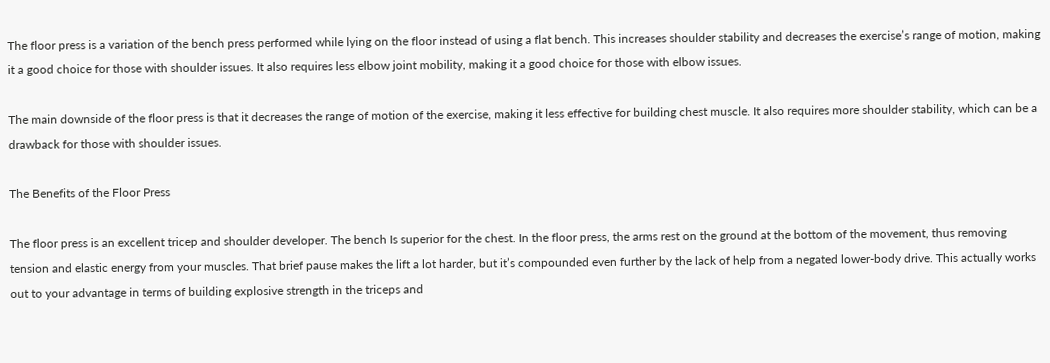The floor press is a variation of the bench press performed while lying on the floor instead of using a flat bench. This increases shoulder stability and decreases the exercise’s range of motion, making it a good choice for those with shoulder issues. It also requires less elbow joint mobility, making it a good choice for those with elbow issues.

The main downside of the floor press is that it decreases the range of motion of the exercise, making it less effective for building chest muscle. It also requires more shoulder stability, which can be a drawback for those with shoulder issues.

The Benefits of the Floor Press

The floor press is an excellent tricep and shoulder developer. The bench Is superior for the chest. In the floor press, the arms rest on the ground at the bottom of the movement, thus removing tension and elastic energy from your muscles. That brief pause makes the lift a lot harder, but it’s compounded even further by the lack of help from a negated lower-body drive. This actually works out to your advantage in terms of building explosive strength in the triceps and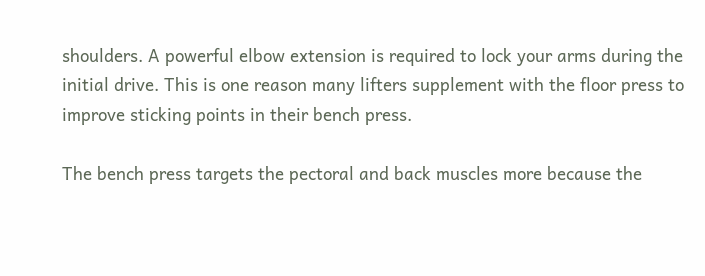shoulders. A powerful elbow extension is required to lock your arms during the initial drive. This is one reason many lifters supplement with the floor press to improve sticking points in their bench press.

The bench press targets the pectoral and back muscles more because the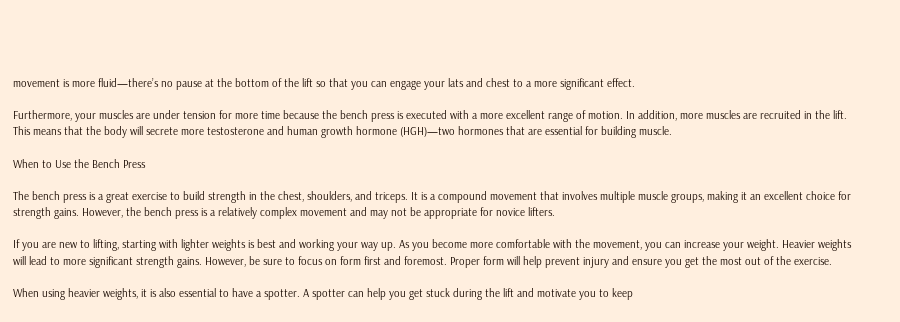movement is more fluid—there’s no pause at the bottom of the lift so that you can engage your lats and chest to a more significant effect.

Furthermore, your muscles are under tension for more time because the bench press is executed with a more excellent range of motion. In addition, more muscles are recruited in the lift. This means that the body will secrete more testosterone and human growth hormone (HGH)—two hormones that are essential for building muscle.

When to Use the Bench Press

The bench press is a great exercise to build strength in the chest, shoulders, and triceps. It is a compound movement that involves multiple muscle groups, making it an excellent choice for strength gains. However, the bench press is a relatively complex movement and may not be appropriate for novice lifters.

If you are new to lifting, starting with lighter weights is best and working your way up. As you become more comfortable with the movement, you can increase your weight. Heavier weights will lead to more significant strength gains. However, be sure to focus on form first and foremost. Proper form will help prevent injury and ensure you get the most out of the exercise.

When using heavier weights, it is also essential to have a spotter. A spotter can help you get stuck during the lift and motivate you to keep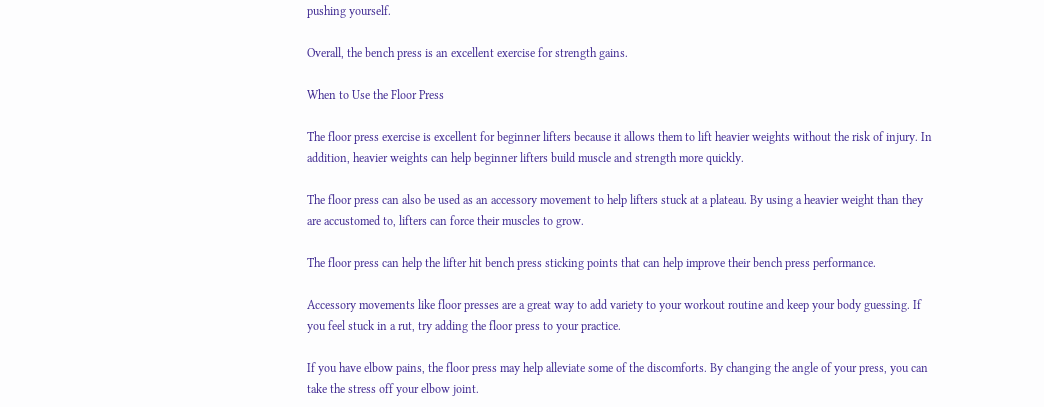pushing yourself.

Overall, the bench press is an excellent exercise for strength gains.

When to Use the Floor Press

The floor press exercise is excellent for beginner lifters because it allows them to lift heavier weights without the risk of injury. In addition, heavier weights can help beginner lifters build muscle and strength more quickly.

The floor press can also be used as an accessory movement to help lifters stuck at a plateau. By using a heavier weight than they are accustomed to, lifters can force their muscles to grow.

The floor press can help the lifter hit bench press sticking points that can help improve their bench press performance.

Accessory movements like floor presses are a great way to add variety to your workout routine and keep your body guessing. If you feel stuck in a rut, try adding the floor press to your practice.

If you have elbow pains, the floor press may help alleviate some of the discomforts. By changing the angle of your press, you can take the stress off your elbow joint.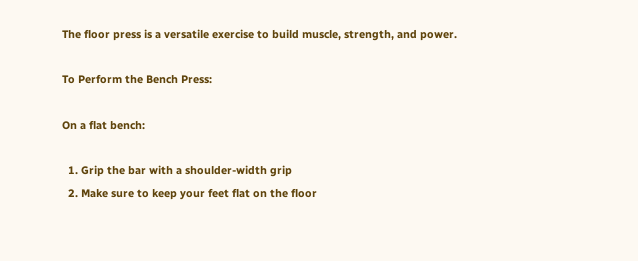The floor press is a versatile exercise to build muscle, strength, and power.

To Perform the Bench Press:

On a flat bench:

  1. Grip the bar with a shoulder-width grip
  2. Make sure to keep your feet flat on the floor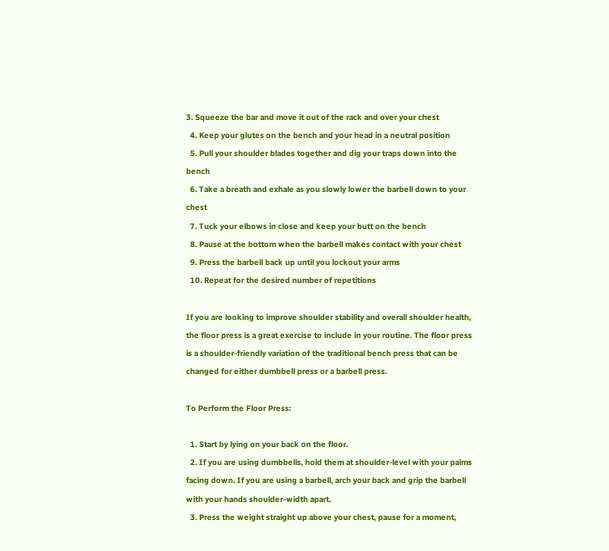3. Squeeze the bar and move it out of the rack and over your chest
  4. Keep your glutes on the bench and your head in a neutral position
  5. Pull your shoulder blades together and dig your traps down into the bench
  6. Take a breath and exhale as you slowly lower the barbell down to your chest
  7. Tuck your elbows in close and keep your butt on the bench
  8. Pause at the bottom when the barbell makes contact with your chest
  9. Press the barbell back up until you lockout your arms
  10. Repeat for the desired number of repetitions

If you are looking to improve shoulder stability and overall shoulder health, the floor press is a great exercise to include in your routine. The floor press is a shoulder-friendly variation of the traditional bench press that can be changed for either dumbbell press or a barbell press.

To Perform the Floor Press:

  1. Start by lying on your back on the floor.
  2. If you are using dumbbells, hold them at shoulder-level with your palms facing down. If you are using a barbell, arch your back and grip the barbell with your hands shoulder-width apart.
  3. Press the weight straight up above your chest, pause for a moment,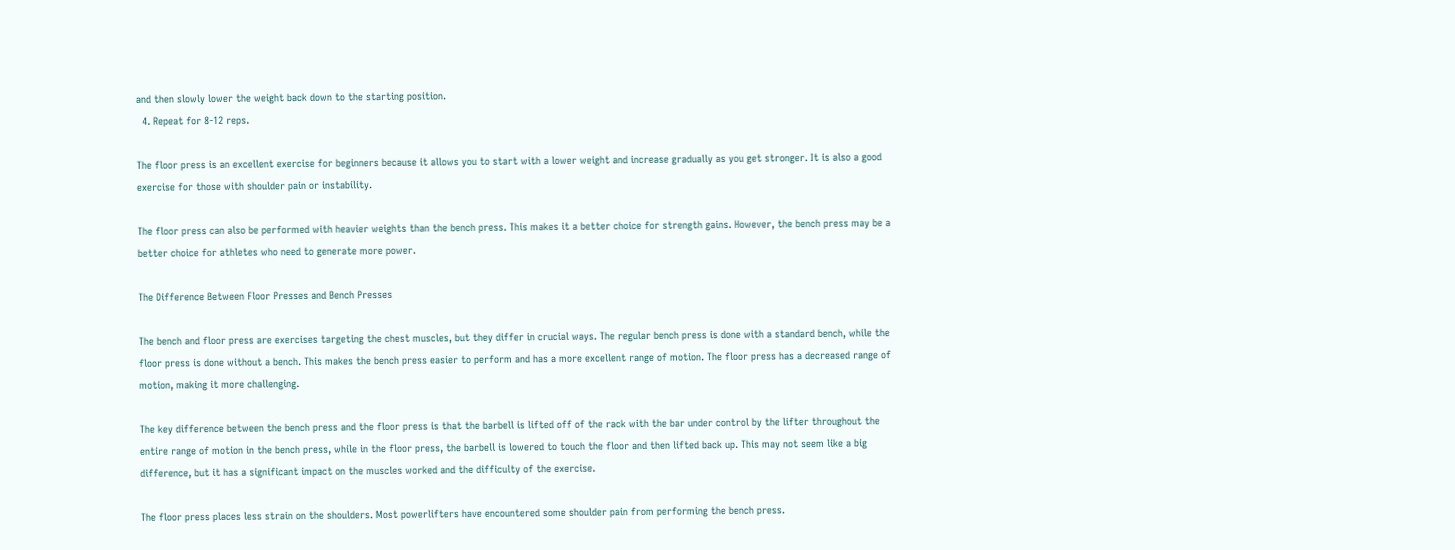and then slowly lower the weight back down to the starting position.
  4. Repeat for 8-12 reps.

The floor press is an excellent exercise for beginners because it allows you to start with a lower weight and increase gradually as you get stronger. It is also a good exercise for those with shoulder pain or instability.

The floor press can also be performed with heavier weights than the bench press. This makes it a better choice for strength gains. However, the bench press may be a better choice for athletes who need to generate more power.

The Difference Between Floor Presses and Bench Presses

The bench and floor press are exercises targeting the chest muscles, but they differ in crucial ways. The regular bench press is done with a standard bench, while the floor press is done without a bench. This makes the bench press easier to perform and has a more excellent range of motion. The floor press has a decreased range of motion, making it more challenging.

The key difference between the bench press and the floor press is that the barbell is lifted off of the rack with the bar under control by the lifter throughout the entire range of motion in the bench press, while in the floor press, the barbell is lowered to touch the floor and then lifted back up. This may not seem like a big difference, but it has a significant impact on the muscles worked and the difficulty of the exercise.

The floor press places less strain on the shoulders. Most powerlifters have encountered some shoulder pain from performing the bench press.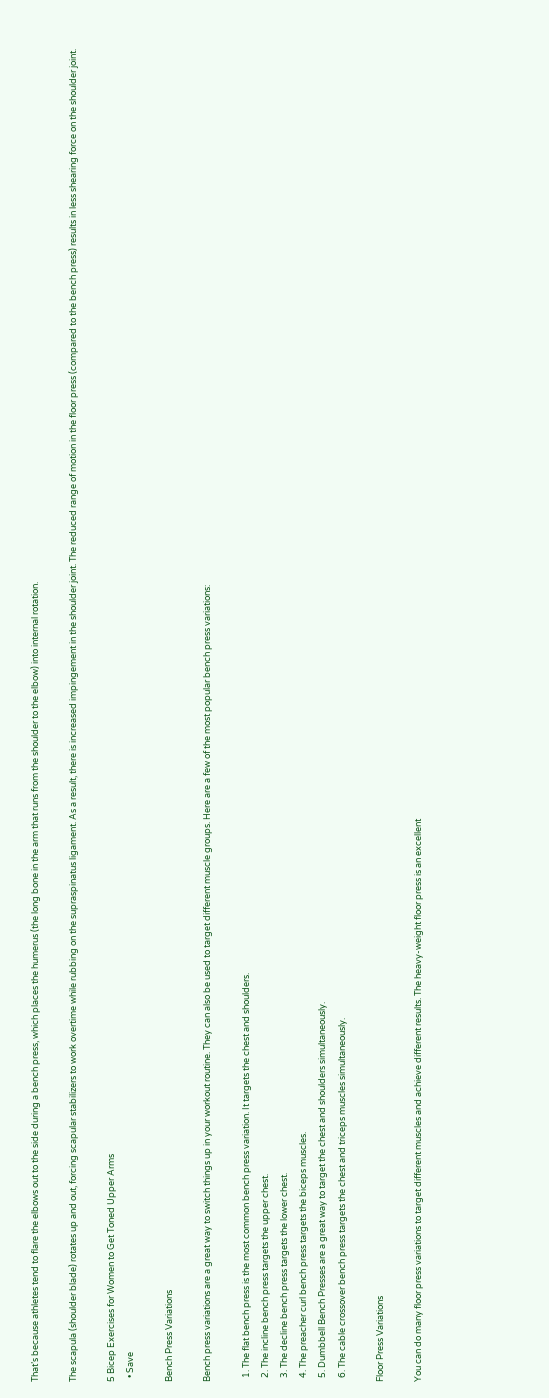That’s because athletes tend to flare the elbows out to the side during a bench press, which places the humerus (the long bone in the arm that runs from the shoulder to the elbow) into internal rotation.

The scapula (shoulder blade) rotates up and out, forcing scapular stabilizers to work overtime while rubbing on the supraspinatus ligament. As a result, there is increased impingement in the shoulder joint. The reduced range of motion in the floor press (compared to the bench press) results in less shearing force on the shoulder joint.

5 Bicep Exercises for Women to Get Toned Upper Arms
  • Save

Bench Press Variations

Bench press variations are a great way to switch things up in your workout routine. They can also be used to target different muscle groups. Here are a few of the most popular bench press variations:

  1. The flat bench press is the most common bench press variation. It targets the chest and shoulders.
  2. The incline bench press targets the upper chest.
  3. The decline bench press targets the lower chest.
  4. The preacher curl bench press targets the biceps muscles.
  5. Dumbbell Bench Presses are a great way to target the chest and shoulders simultaneously.
  6. The cable crossover bench press targets the chest and triceps muscles simultaneously.

Floor Press Variations

You can do many floor press variations to target different muscles and achieve different results. The heavy-weight floor press is an excellent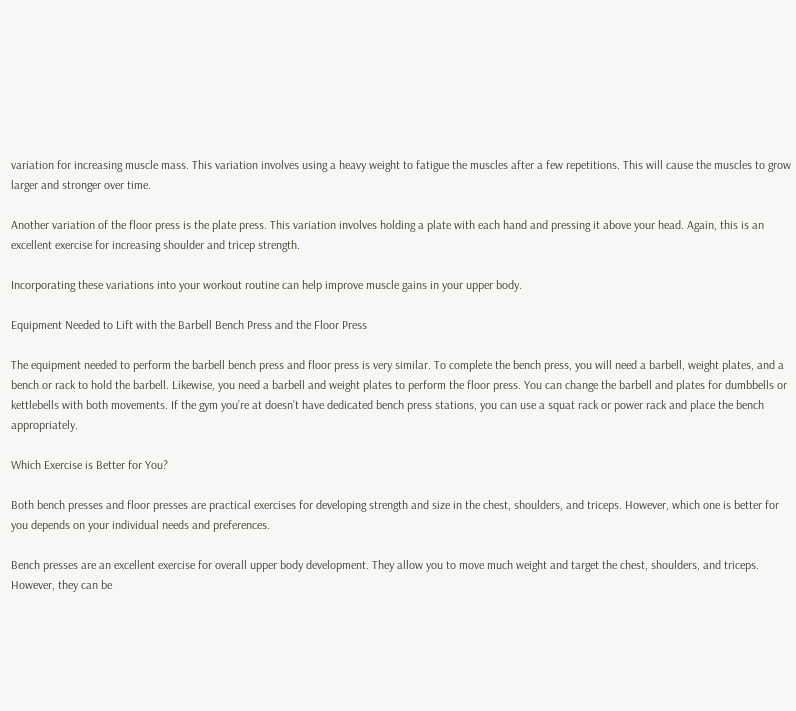variation for increasing muscle mass. This variation involves using a heavy weight to fatigue the muscles after a few repetitions. This will cause the muscles to grow larger and stronger over time.

Another variation of the floor press is the plate press. This variation involves holding a plate with each hand and pressing it above your head. Again, this is an excellent exercise for increasing shoulder and tricep strength.

Incorporating these variations into your workout routine can help improve muscle gains in your upper body.

Equipment Needed to Lift with the Barbell Bench Press and the Floor Press

The equipment needed to perform the barbell bench press and floor press is very similar. To complete the bench press, you will need a barbell, weight plates, and a bench or rack to hold the barbell. Likewise, you need a barbell and weight plates to perform the floor press. You can change the barbell and plates for dumbbells or kettlebells with both movements. If the gym you’re at doesn’t have dedicated bench press stations, you can use a squat rack or power rack and place the bench appropriately.

Which Exercise is Better for You?

Both bench presses and floor presses are practical exercises for developing strength and size in the chest, shoulders, and triceps. However, which one is better for you depends on your individual needs and preferences.

Bench presses are an excellent exercise for overall upper body development. They allow you to move much weight and target the chest, shoulders, and triceps. However, they can be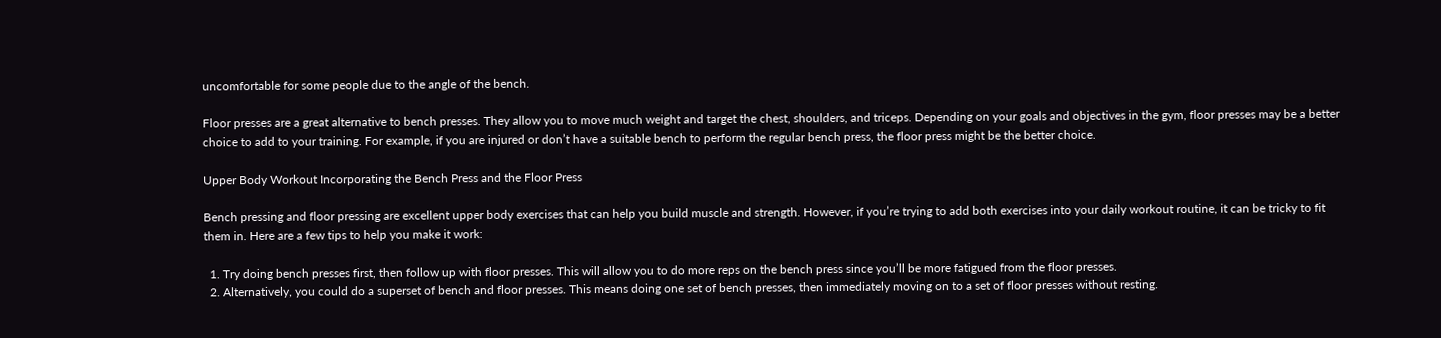uncomfortable for some people due to the angle of the bench.

Floor presses are a great alternative to bench presses. They allow you to move much weight and target the chest, shoulders, and triceps. Depending on your goals and objectives in the gym, floor presses may be a better choice to add to your training. For example, if you are injured or don’t have a suitable bench to perform the regular bench press, the floor press might be the better choice.

Upper Body Workout Incorporating the Bench Press and the Floor Press

Bench pressing and floor pressing are excellent upper body exercises that can help you build muscle and strength. However, if you’re trying to add both exercises into your daily workout routine, it can be tricky to fit them in. Here are a few tips to help you make it work:

  1. Try doing bench presses first, then follow up with floor presses. This will allow you to do more reps on the bench press since you’ll be more fatigued from the floor presses.
  2. Alternatively, you could do a superset of bench and floor presses. This means doing one set of bench presses, then immediately moving on to a set of floor presses without resting.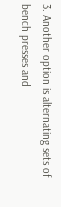3. Another option is alternating sets of bench presses and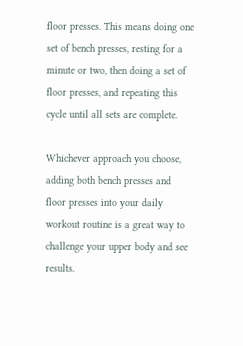floor presses. This means doing one set of bench presses, resting for a minute or two, then doing a set of floor presses, and repeating this cycle until all sets are complete.

Whichever approach you choose, adding both bench presses and floor presses into your daily workout routine is a great way to challenge your upper body and see results.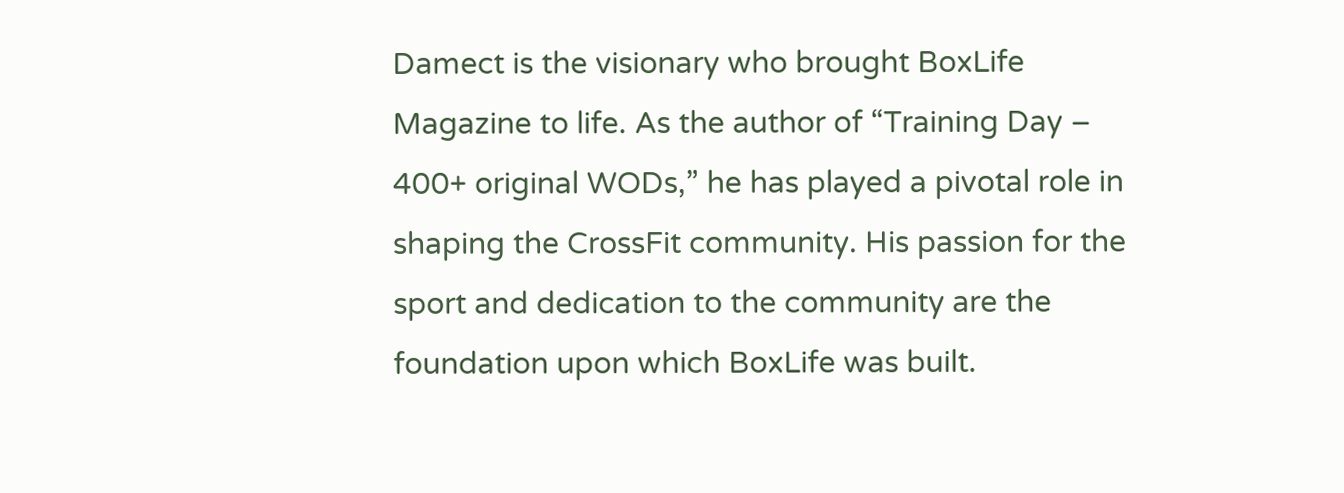Damect is the visionary who brought BoxLife Magazine to life. As the author of “Training Day – 400+ original WODs,” he has played a pivotal role in shaping the CrossFit community. His passion for the sport and dedication to the community are the foundation upon which BoxLife was built.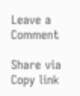Leave a Comment

Share via
Copy link